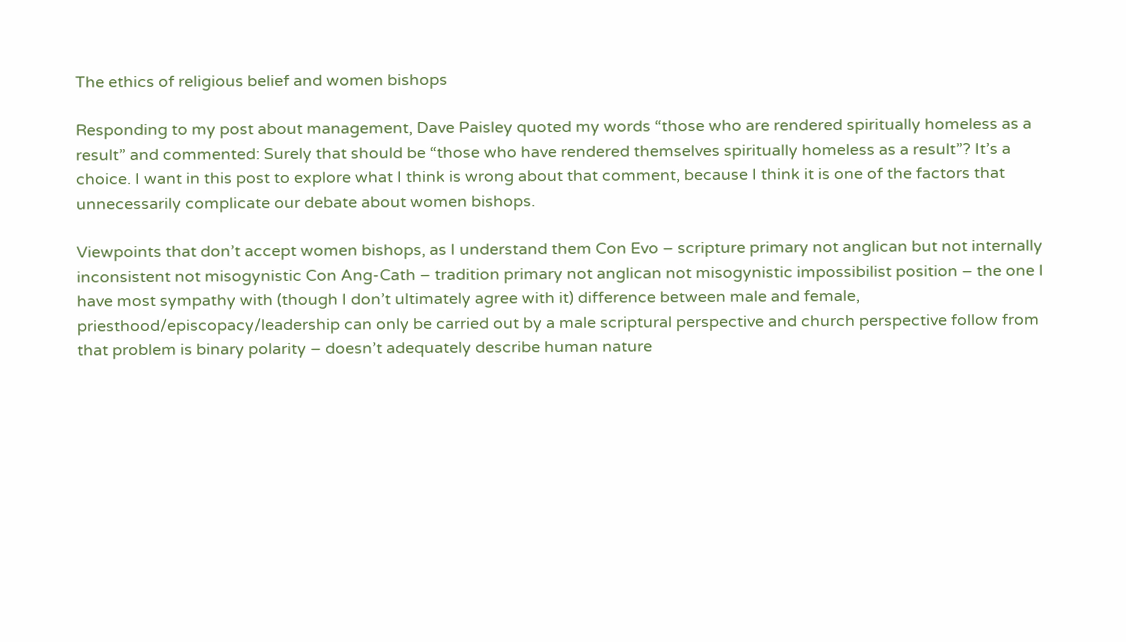The ethics of religious belief and women bishops

Responding to my post about management, Dave Paisley quoted my words “those who are rendered spiritually homeless as a result” and commented: Surely that should be “those who have rendered themselves spiritually homeless as a result”? It’s a choice. I want in this post to explore what I think is wrong about that comment, because I think it is one of the factors that unnecessarily complicate our debate about women bishops.

Viewpoints that don’t accept women bishops, as I understand them Con Evo – scripture primary not anglican but not internally inconsistent not misogynistic Con Ang-Cath – tradition primary not anglican not misogynistic impossibilist position – the one I have most sympathy with (though I don’t ultimately agree with it) difference between male and female, priesthood/episcopacy/leadership can only be carried out by a male scriptural perspective and church perspective follow from that problem is binary polarity – doesn’t adequately describe human nature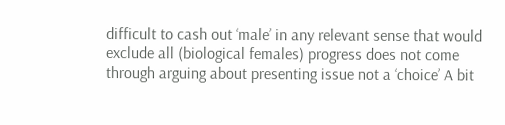difficult to cash out ‘male’ in any relevant sense that would exclude all (biological females) progress does not come through arguing about presenting issue not a ‘choice’ A bit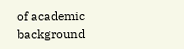of academic background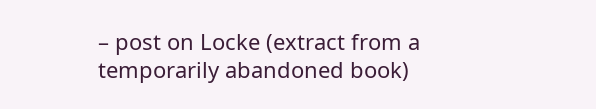– post on Locke (extract from a temporarily abandoned book)